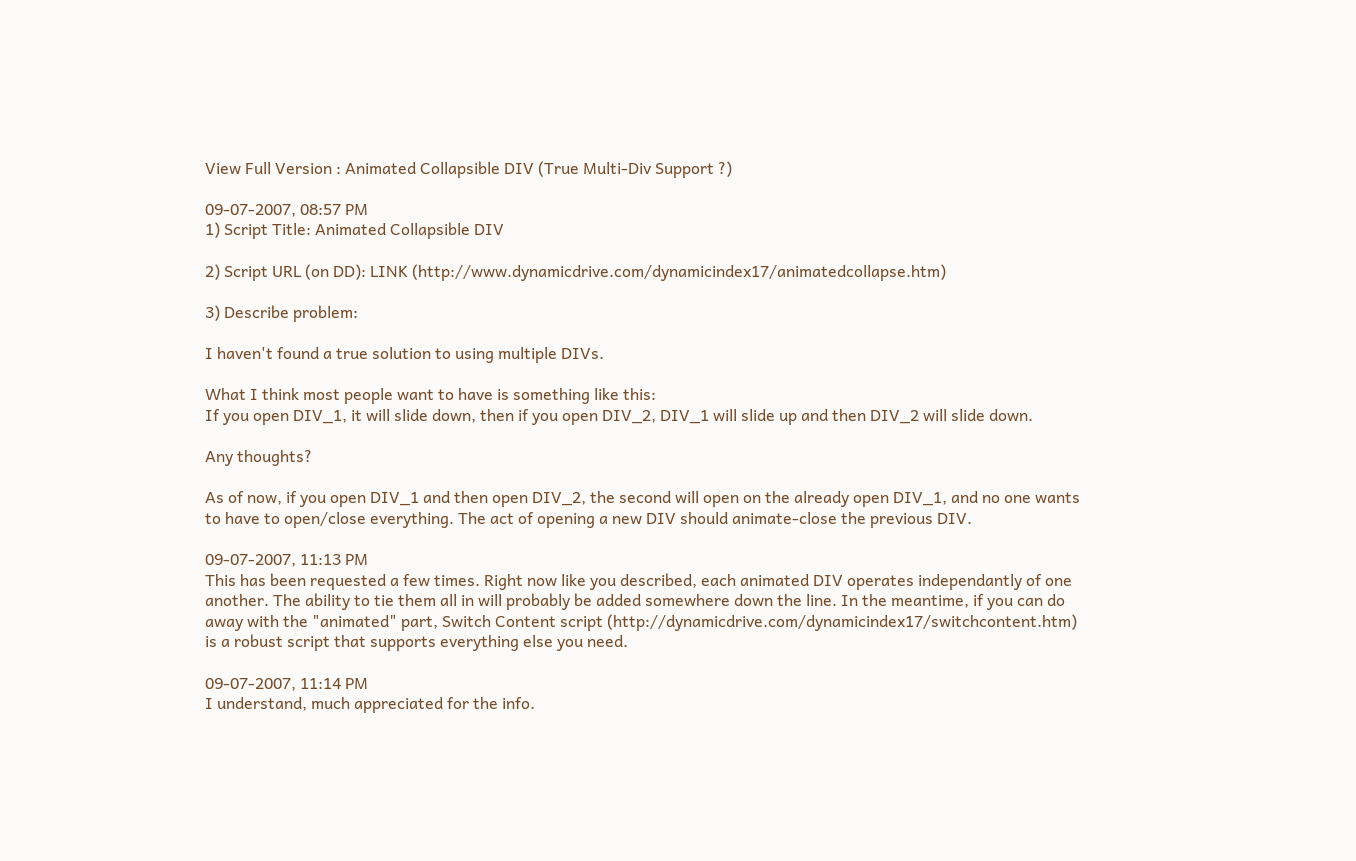View Full Version : Animated Collapsible DIV (True Multi-Div Support ?)

09-07-2007, 08:57 PM
1) Script Title: Animated Collapsible DIV

2) Script URL (on DD): LINK (http://www.dynamicdrive.com/dynamicindex17/animatedcollapse.htm)

3) Describe problem:

I haven't found a true solution to using multiple DIVs.

What I think most people want to have is something like this:
If you open DIV_1, it will slide down, then if you open DIV_2, DIV_1 will slide up and then DIV_2 will slide down.

Any thoughts?

As of now, if you open DIV_1 and then open DIV_2, the second will open on the already open DIV_1, and no one wants to have to open/close everything. The act of opening a new DIV should animate-close the previous DIV.

09-07-2007, 11:13 PM
This has been requested a few times. Right now like you described, each animated DIV operates independantly of one another. The ability to tie them all in will probably be added somewhere down the line. In the meantime, if you can do away with the "animated" part, Switch Content script (http://dynamicdrive.com/dynamicindex17/switchcontent.htm) is a robust script that supports everything else you need.

09-07-2007, 11:14 PM
I understand, much appreciated for the info.